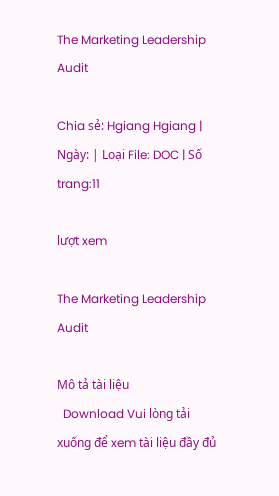The Marketing Leadership Audit

Chia sẻ: Hgiang Hgiang | Ngày: | Loại File: DOC | Số trang:11

lượt xem

The Marketing Leadership Audit

Mô tả tài liệu
  Download Vui lòng tải xuống để xem tài liệu đầy đủ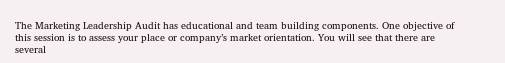The Marketing Leadership Audit has educational and team building components. One objective of this session is to assess your place or company’s market orientation. You will see that there are several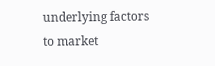underlying factors to market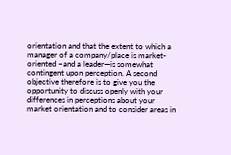orientation and that the extent to which a manager of a company/place is market-oriented –and a leader—is somewhat contingent upon perception. A second objective therefore is to give you the opportunity to discuss openly with your differences in perceptions about your market orientation and to consider areas in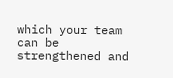which your team can be strengthened and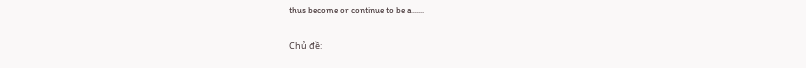thus become or continue to be a......

Chủ đề: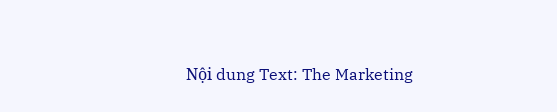Nội dung Text: The Marketing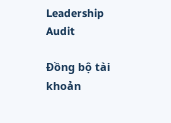Leadership Audit

Đồng bộ tài khoản